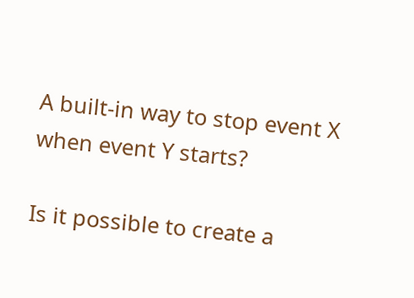A built-in way to stop event X when event Y starts?

Is it possible to create a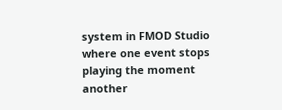system in FMOD Studio where one event stops playing the moment another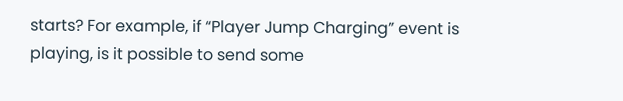starts? For example, if “Player Jump Charging” event is playing, is it possible to send some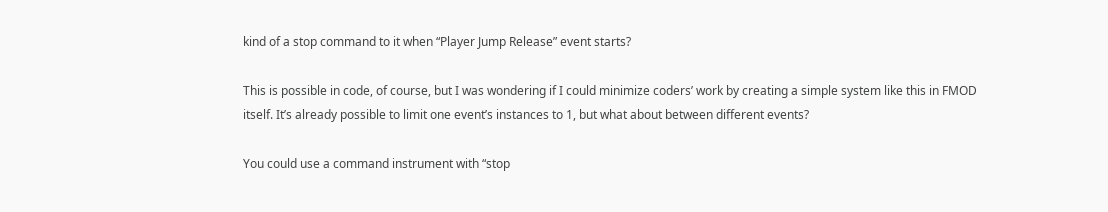kind of a stop command to it when “Player Jump Release” event starts?

This is possible in code, of course, but I was wondering if I could minimize coders’ work by creating a simple system like this in FMOD itself. It’s already possible to limit one event’s instances to 1, but what about between different events?

You could use a command instrument with “stop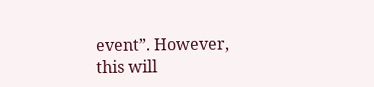event”. However, this will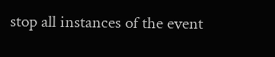stop all instances of the event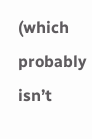(which probably isn’t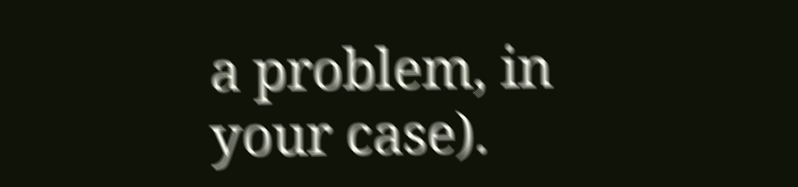a problem, in your case).